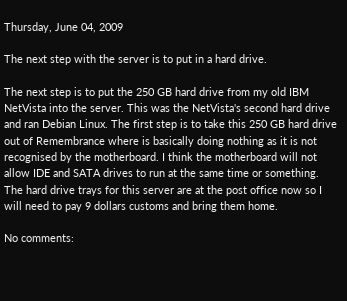Thursday, June 04, 2009

The next step with the server is to put in a hard drive.

The next step is to put the 250 GB hard drive from my old IBM NetVista into the server. This was the NetVista's second hard drive and ran Debian Linux. The first step is to take this 250 GB hard drive out of Remembrance where is basically doing nothing as it is not recognised by the motherboard. I think the motherboard will not allow IDE and SATA drives to run at the same time or something. The hard drive trays for this server are at the post office now so I will need to pay 9 dollars customs and bring them home.

No comments: